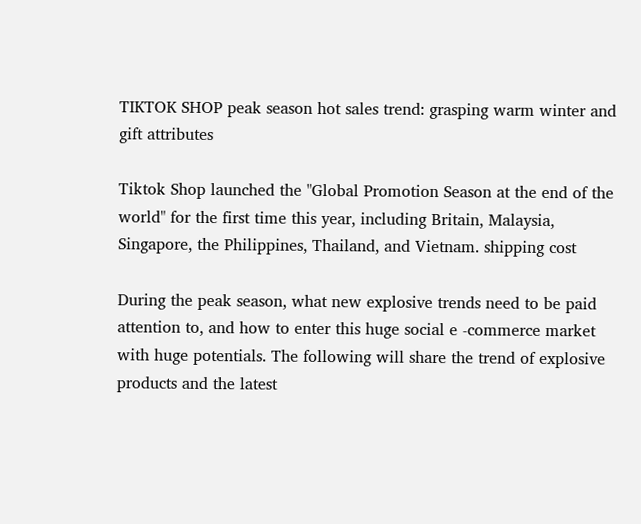TIKTOK SHOP peak season hot sales trend: grasping warm winter and gift attributes

Tiktok Shop launched the "Global Promotion Season at the end of the world" for the first time this year, including Britain, Malaysia, Singapore, the Philippines, Thailand, and Vietnam. shipping cost

During the peak season, what new explosive trends need to be paid attention to, and how to enter this huge social e -commerce market with huge potentials. The following will share the trend of explosive products and the latest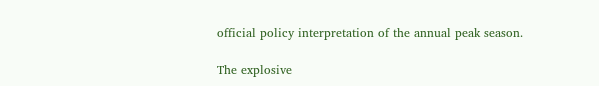official policy interpretation of the annual peak season.

The explosive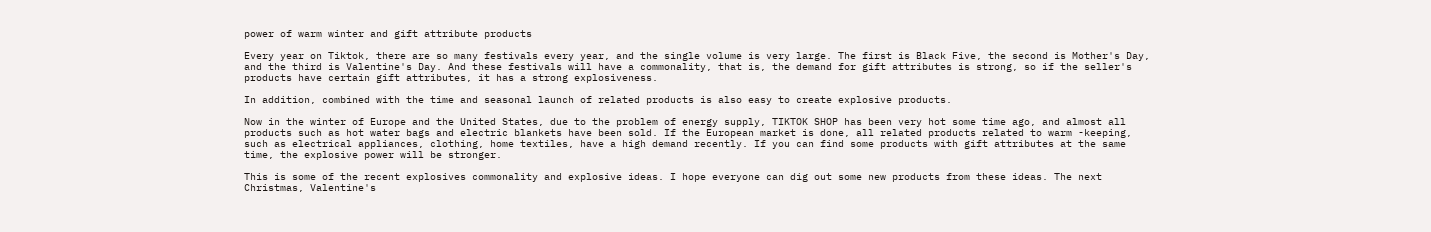power of warm winter and gift attribute products

Every year on Tiktok, there are so many festivals every year, and the single volume is very large. The first is Black Five, the second is Mother's Day, and the third is Valentine's Day. And these festivals will have a commonality, that is, the demand for gift attributes is strong, so if the seller's products have certain gift attributes, it has a strong explosiveness.

In addition, combined with the time and seasonal launch of related products is also easy to create explosive products.

Now in the winter of Europe and the United States, due to the problem of energy supply, TIKTOK SHOP has been very hot some time ago, and almost all products such as hot water bags and electric blankets have been sold. If the European market is done, all related products related to warm -keeping, such as electrical appliances, clothing, home textiles, have a high demand recently. If you can find some products with gift attributes at the same time, the explosive power will be stronger.

This is some of the recent explosives commonality and explosive ideas. I hope everyone can dig out some new products from these ideas. The next Christmas, Valentine's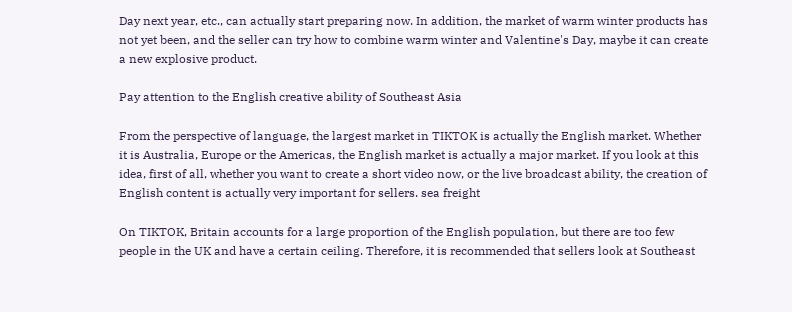Day next year, etc., can actually start preparing now. In addition, the market of warm winter products has not yet been, and the seller can try how to combine warm winter and Valentine's Day, maybe it can create a new explosive product.

Pay attention to the English creative ability of Southeast Asia

From the perspective of language, the largest market in TIKTOK is actually the English market. Whether it is Australia, Europe or the Americas, the English market is actually a major market. If you look at this idea, first of all, whether you want to create a short video now, or the live broadcast ability, the creation of English content is actually very important for sellers. sea freight

On TIKTOK, Britain accounts for a large proportion of the English population, but there are too few people in the UK and have a certain ceiling. Therefore, it is recommended that sellers look at Southeast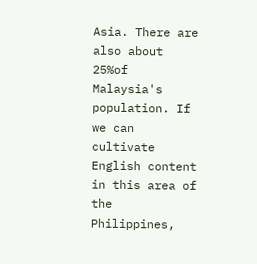Asia. There are also about 25%of Malaysia's population. If we can cultivate English content in this area of the Philippines,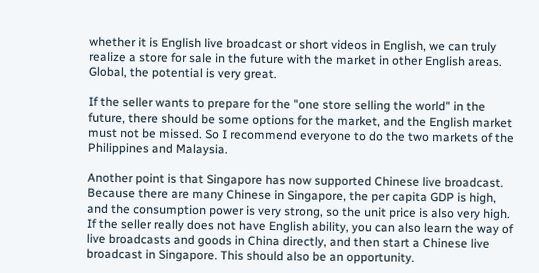whether it is English live broadcast or short videos in English, we can truly realize a store for sale in the future with the market in other English areas. Global, the potential is very great.

If the seller wants to prepare for the "one store selling the world" in the future, there should be some options for the market, and the English market must not be missed. So I recommend everyone to do the two markets of the Philippines and Malaysia.

Another point is that Singapore has now supported Chinese live broadcast. Because there are many Chinese in Singapore, the per capita GDP is high, and the consumption power is very strong, so the unit price is also very high. If the seller really does not have English ability, you can also learn the way of live broadcasts and goods in China directly, and then start a Chinese live broadcast in Singapore. This should also be an opportunity.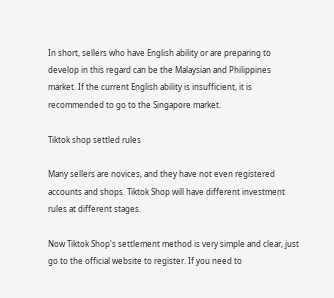In short, sellers who have English ability or are preparing to develop in this regard can be the Malaysian and Philippines market. If the current English ability is insufficient, it is recommended to go to the Singapore market.

Tiktok shop settled rules

Many sellers are novices, and they have not even registered accounts and shops. Tiktok Shop will have different investment rules at different stages.

Now Tiktok Shop's settlement method is very simple and clear, just go to the official website to register. If you need to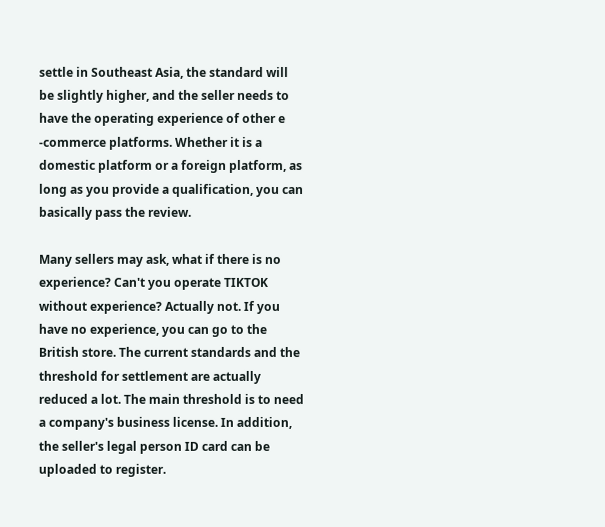settle in Southeast Asia, the standard will be slightly higher, and the seller needs to have the operating experience of other e -commerce platforms. Whether it is a domestic platform or a foreign platform, as long as you provide a qualification, you can basically pass the review.

Many sellers may ask, what if there is no experience? Can't you operate TIKTOK without experience? Actually not. If you have no experience, you can go to the British store. The current standards and the threshold for settlement are actually reduced a lot. The main threshold is to need a company's business license. In addition, the seller's legal person ID card can be uploaded to register.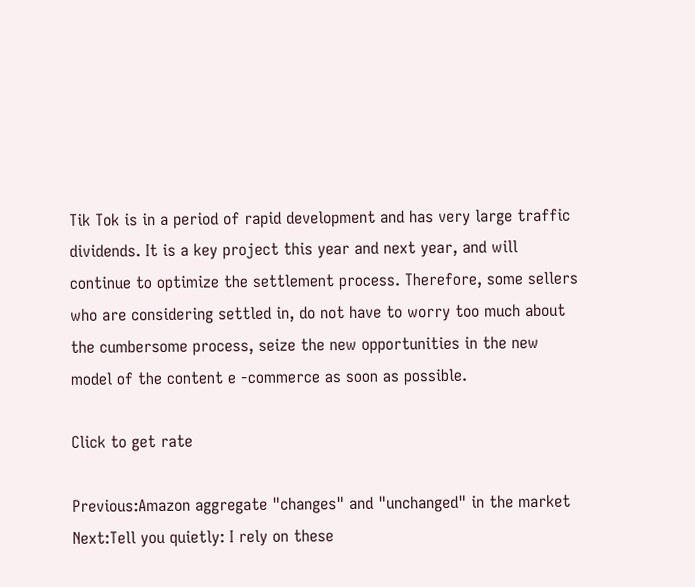Tik Tok is in a period of rapid development and has very large traffic dividends. It is a key project this year and next year, and will continue to optimize the settlement process. Therefore, some sellers who are considering settled in, do not have to worry too much about the cumbersome process, seize the new opportunities in the new model of the content e -commerce as soon as possible.

Click to get rate

Previous:Amazon aggregate "changes" and "unchanged" in the market
Next:Tell you quietly: I rely on these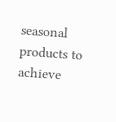seasonal products to achieve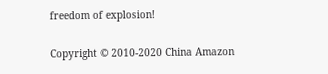freedom of explosion!

Copyright © 2010-2020 China Amazon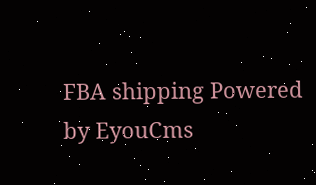FBA shipping Powered by EyouCms